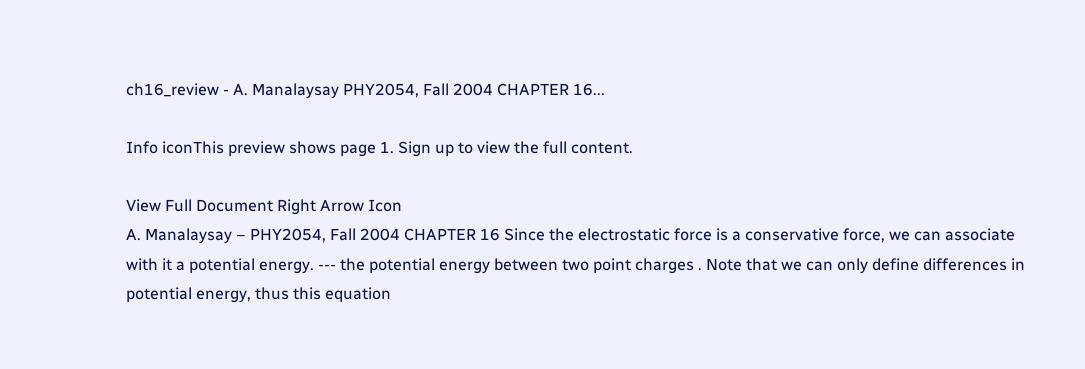ch16_review - A. Manalaysay PHY2054, Fall 2004 CHAPTER 16...

Info iconThis preview shows page 1. Sign up to view the full content.

View Full Document Right Arrow Icon
A. Manalaysay – PHY2054, Fall 2004 CHAPTER 16 Since the electrostatic force is a conservative force, we can associate with it a potential energy. --- the potential energy between two point charges . Note that we can only define differences in potential energy, thus this equation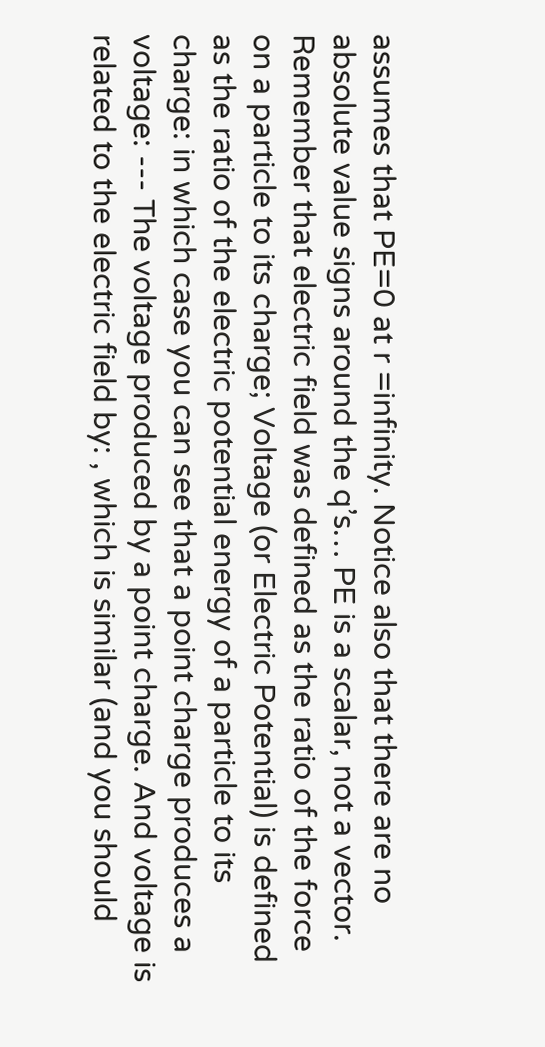assumes that PE=0 at r =infinity. Notice also that there are no absolute value signs around the q’s… PE is a scalar, not a vector. Remember that electric field was defined as the ratio of the force on a particle to its charge; Voltage (or Electric Potential) is defined as the ratio of the electric potential energy of a particle to its charge: in which case you can see that a point charge produces a voltage: --- The voltage produced by a point charge. And voltage is related to the electric field by: , which is similar (and you should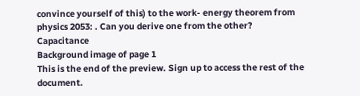convince yourself of this) to the work- energy theorem from physics 2053: . Can you derive one from the other? Capacitance
Background image of page 1
This is the end of the preview. Sign up to access the rest of the document.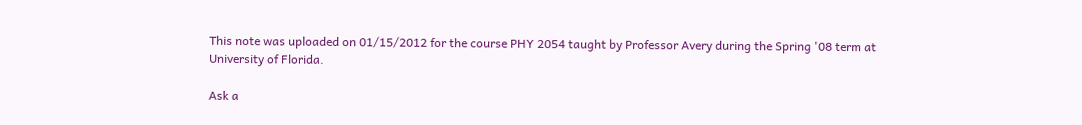This note was uploaded on 01/15/2012 for the course PHY 2054 taught by Professor Avery during the Spring '08 term at University of Florida.

Ask a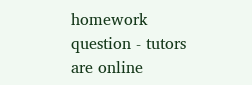homework question - tutors are online